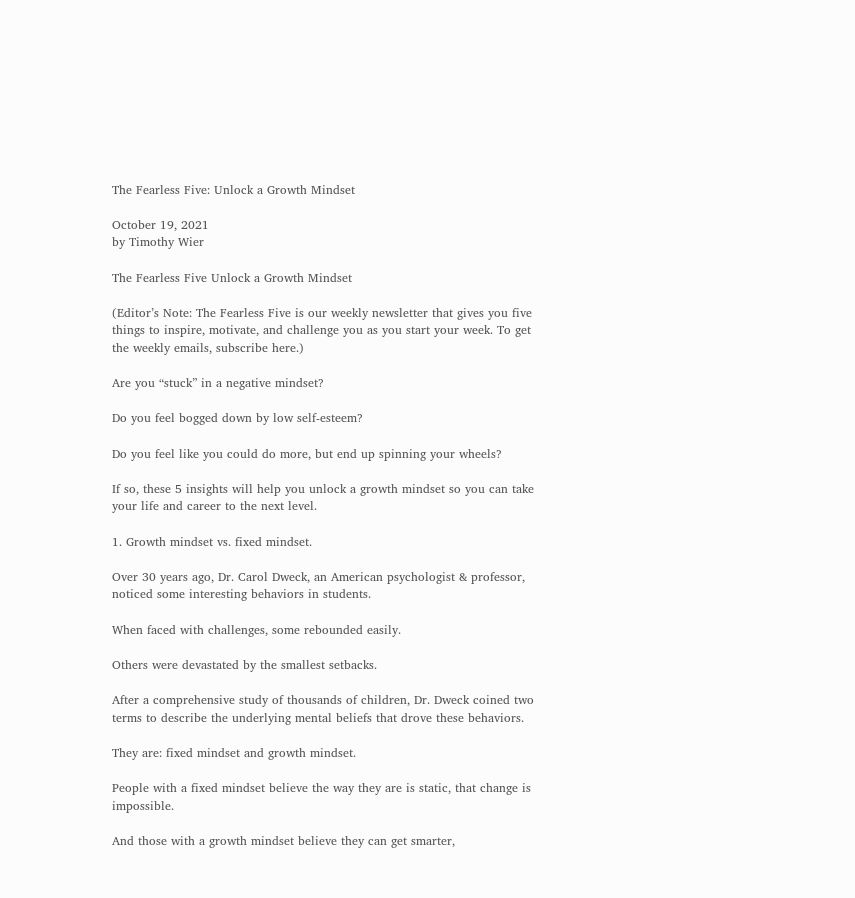The Fearless Five: Unlock a Growth Mindset

October 19, 2021
by Timothy Wier

The Fearless Five Unlock a Growth Mindset

(Editor’s Note: The Fearless Five is our weekly newsletter that gives you five things to inspire, motivate, and challenge you as you start your week. To get the weekly emails, subscribe here.)

Are you “stuck” in a negative mindset?

Do you feel bogged down by low self-esteem?

Do you feel like you could do more, but end up spinning your wheels?

If so, these 5 insights will help you unlock a growth mindset so you can take your life and career to the next level.

1. Growth mindset vs. fixed mindset.

Over 30 years ago, Dr. Carol Dweck, an American psychologist & professor, noticed some interesting behaviors in students.

When faced with challenges, some rebounded easily.

Others were devastated by the smallest setbacks.

After a comprehensive study of thousands of children, Dr. Dweck coined two terms to describe the underlying mental beliefs that drove these behaviors.

They are: fixed mindset and growth mindset.

People with a fixed mindset believe the way they are is static, that change is impossible.

And those with a growth mindset believe they can get smarter,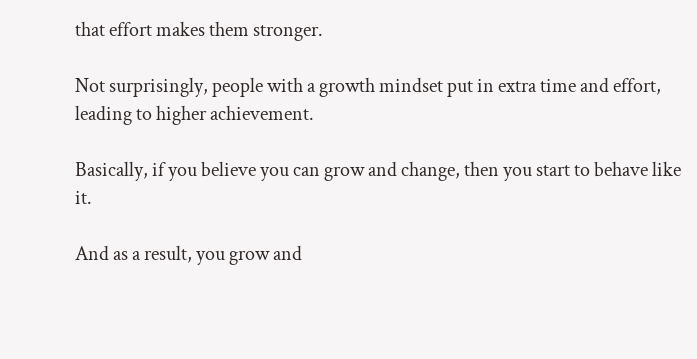that effort makes them stronger.

Not surprisingly, people with a growth mindset put in extra time and effort, leading to higher achievement.

Basically, if you believe you can grow and change, then you start to behave like it.

And as a result, you grow and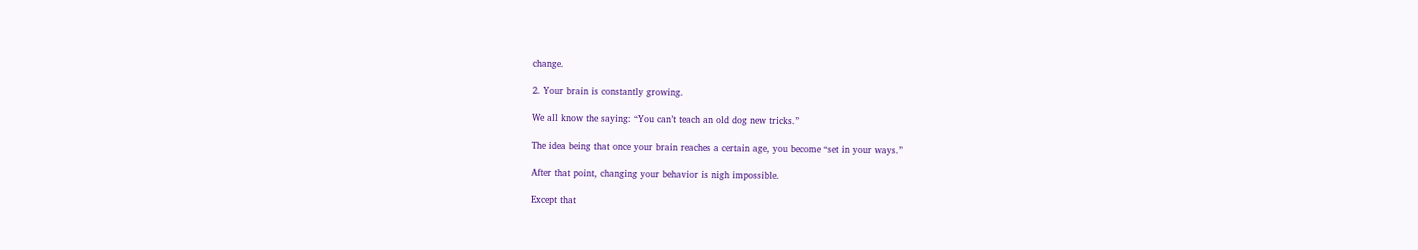change.

2. Your brain is constantly growing.

We all know the saying: “You can’t teach an old dog new tricks.”

The idea being that once your brain reaches a certain age, you become “set in your ways.”

After that point, changing your behavior is nigh impossible.

Except that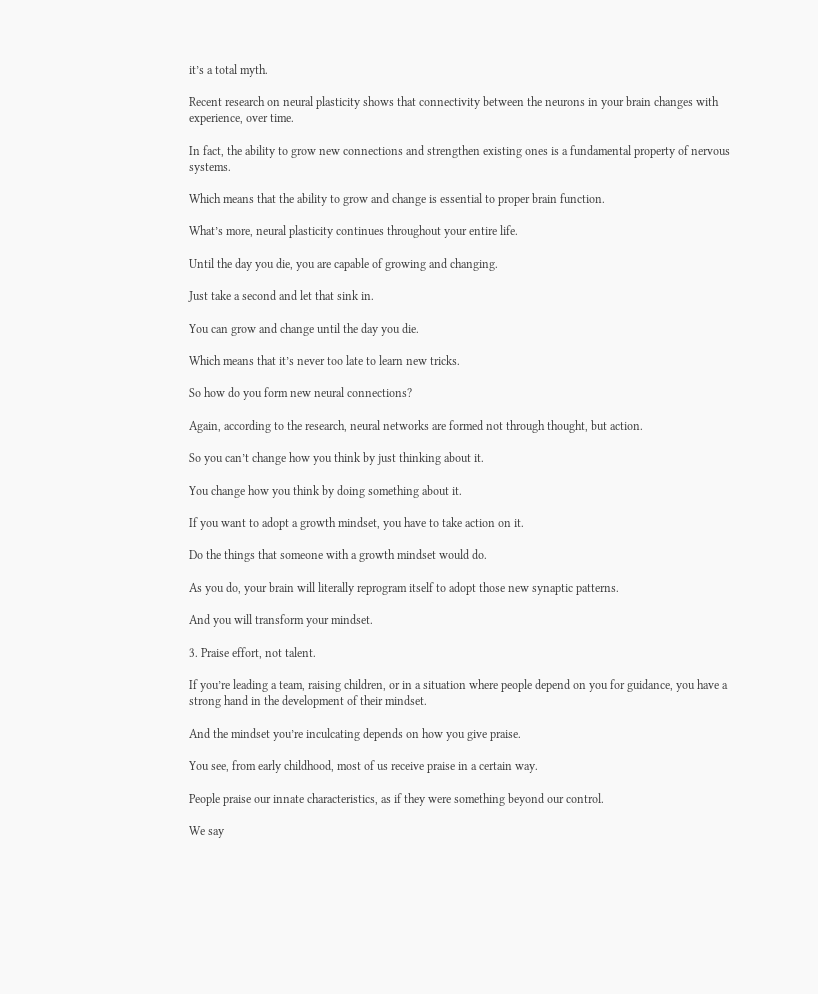it’s a total myth.

Recent research on neural plasticity shows that connectivity between the neurons in your brain changes with experience, over time.

In fact, the ability to grow new connections and strengthen existing ones is a fundamental property of nervous systems.

Which means that the ability to grow and change is essential to proper brain function.

What’s more, neural plasticity continues throughout your entire life.

Until the day you die, you are capable of growing and changing.

Just take a second and let that sink in.

You can grow and change until the day you die.

Which means that it’s never too late to learn new tricks.

So how do you form new neural connections?

Again, according to the research, neural networks are formed not through thought, but action.

So you can’t change how you think by just thinking about it.

You change how you think by doing something about it.

If you want to adopt a growth mindset, you have to take action on it.

Do the things that someone with a growth mindset would do.

As you do, your brain will literally reprogram itself to adopt those new synaptic patterns.

And you will transform your mindset.

3. Praise effort, not talent.

If you’re leading a team, raising children, or in a situation where people depend on you for guidance, you have a strong hand in the development of their mindset.

And the mindset you’re inculcating depends on how you give praise.

You see, from early childhood, most of us receive praise in a certain way.

People praise our innate characteristics, as if they were something beyond our control.

We say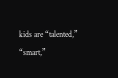kids are “talented,” “smart,”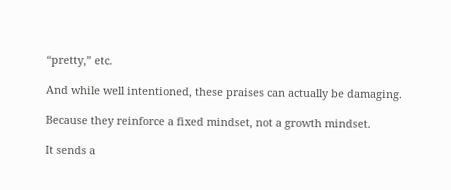“pretty,” etc.

And while well intentioned, these praises can actually be damaging.

Because they reinforce a fixed mindset, not a growth mindset.

It sends a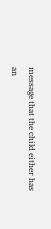message that the child either has an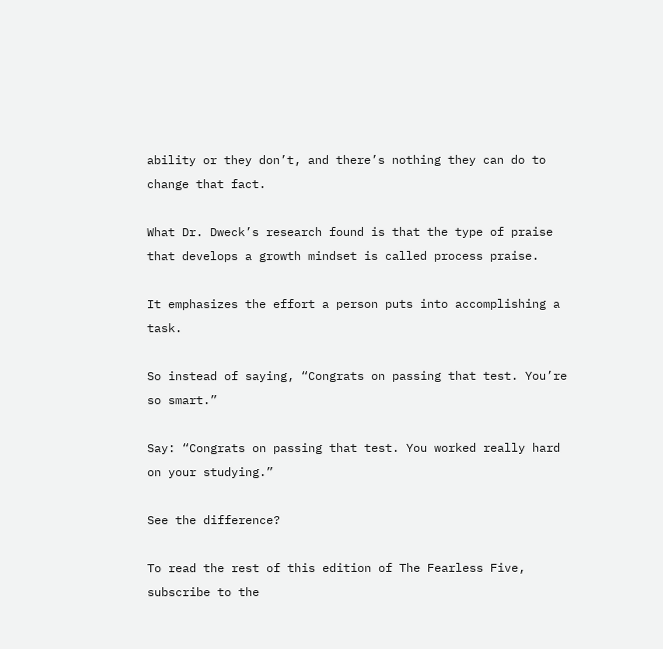ability or they don’t, and there’s nothing they can do to change that fact.

What Dr. Dweck’s research found is that the type of praise that develops a growth mindset is called process praise.

It emphasizes the effort a person puts into accomplishing a task.

So instead of saying, “Congrats on passing that test. You’re so smart.”

Say: “Congrats on passing that test. You worked really hard on your studying.”

See the difference?

To read the rest of this edition of The Fearless Five, subscribe to the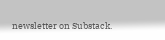newsletter on Substack.